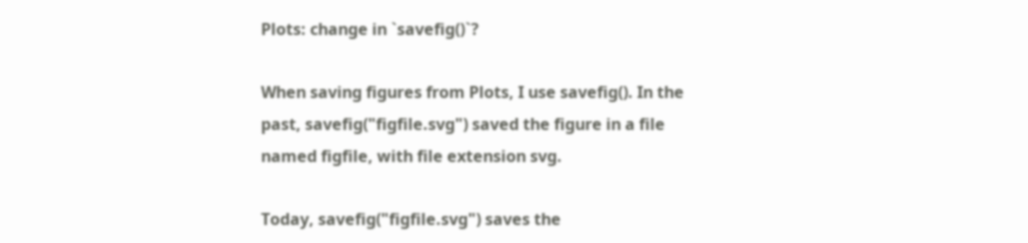Plots: change in `savefig()`?

When saving figures from Plots, I use savefig(). In the past, savefig("figfile.svg") saved the figure in a file named figfile, with file extension svg.

Today, savefig("figfile.svg") saves the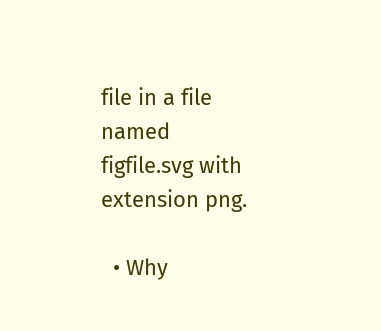file in a file named figfile.svg with extension png.

  • Why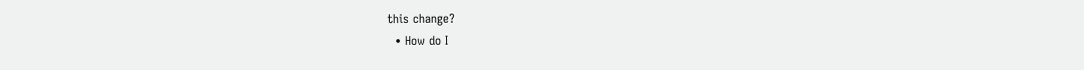this change?
  • How do I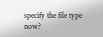specify the file type now?